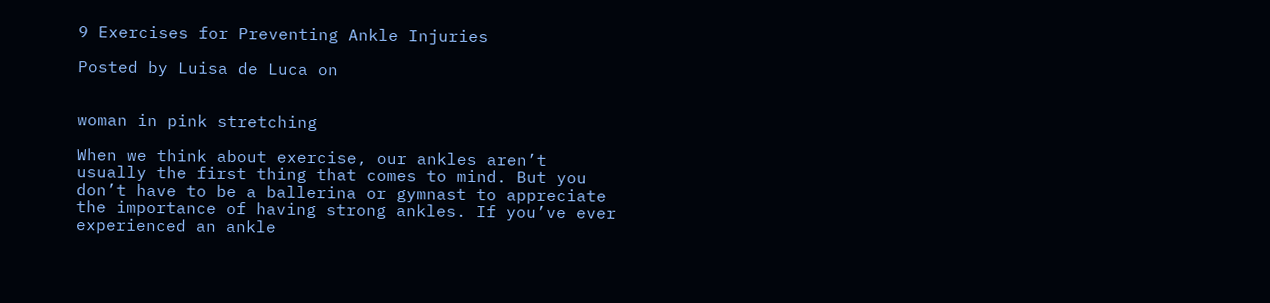9 Exercises for Preventing Ankle Injuries

Posted by Luisa de Luca on


woman in pink stretching

When we think about exercise, our ankles aren’t usually the first thing that comes to mind. But you don’t have to be a ballerina or gymnast to appreciate the importance of having strong ankles. If you’ve ever experienced an ankle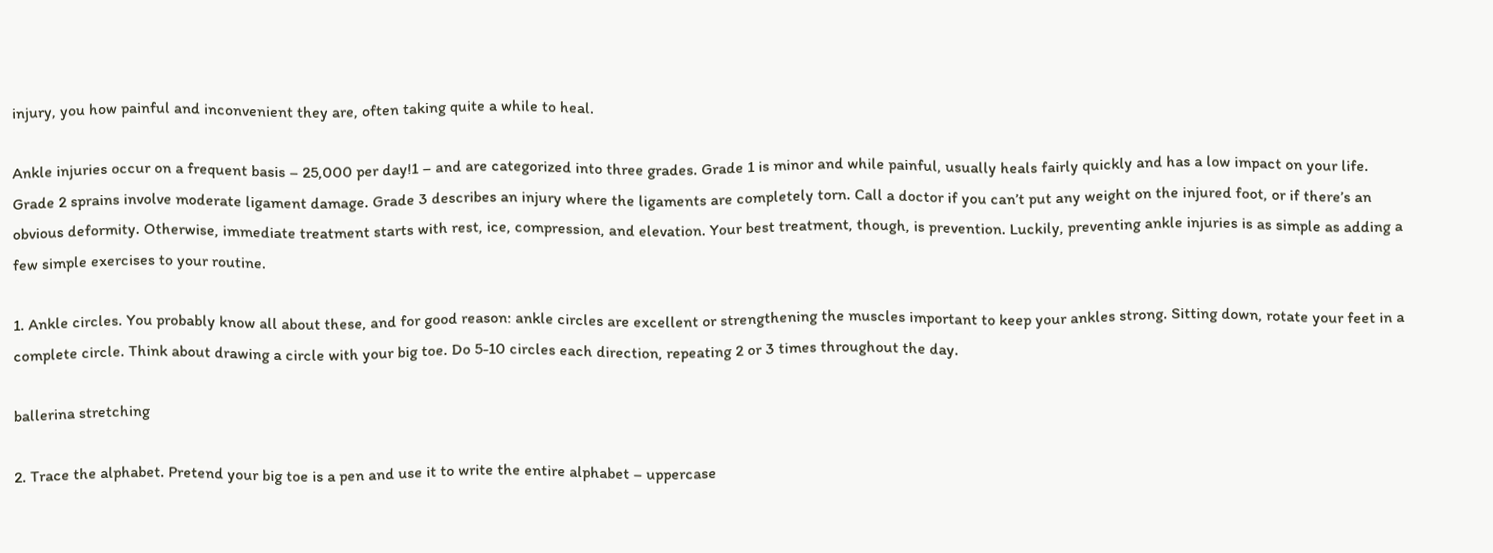injury, you how painful and inconvenient they are, often taking quite a while to heal.

Ankle injuries occur on a frequent basis – 25,000 per day!1 – and are categorized into three grades. Grade 1 is minor and while painful, usually heals fairly quickly and has a low impact on your life. Grade 2 sprains involve moderate ligament damage. Grade 3 describes an injury where the ligaments are completely torn. Call a doctor if you can’t put any weight on the injured foot, or if there’s an obvious deformity. Otherwise, immediate treatment starts with rest, ice, compression, and elevation. Your best treatment, though, is prevention. Luckily, preventing ankle injuries is as simple as adding a few simple exercises to your routine.

1. Ankle circles. You probably know all about these, and for good reason: ankle circles are excellent or strengthening the muscles important to keep your ankles strong. Sitting down, rotate your feet in a complete circle. Think about drawing a circle with your big toe. Do 5-10 circles each direction, repeating 2 or 3 times throughout the day.

ballerina stretching

2. Trace the alphabet. Pretend your big toe is a pen and use it to write the entire alphabet – uppercase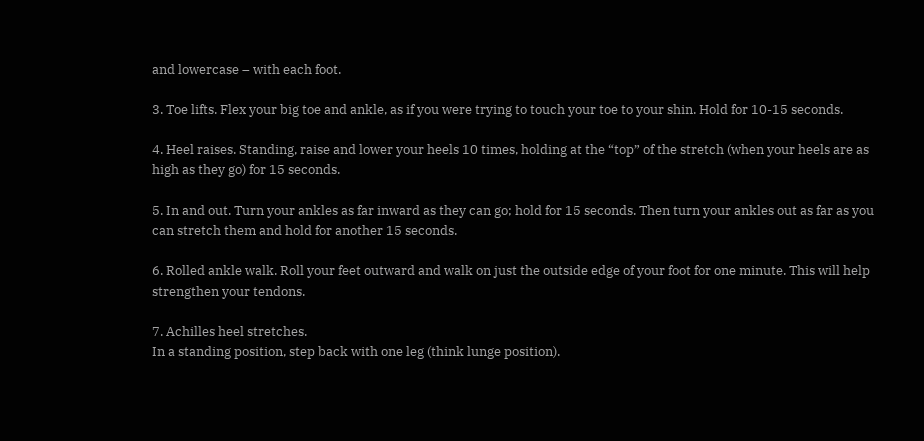and lowercase – with each foot.

3. Toe lifts. Flex your big toe and ankle, as if you were trying to touch your toe to your shin. Hold for 10-15 seconds.

4. Heel raises. Standing, raise and lower your heels 10 times, holding at the “top” of the stretch (when your heels are as high as they go) for 15 seconds.

5. In and out. Turn your ankles as far inward as they can go; hold for 15 seconds. Then turn your ankles out as far as you can stretch them and hold for another 15 seconds.

6. Rolled ankle walk. Roll your feet outward and walk on just the outside edge of your foot for one minute. This will help strengthen your tendons.

7. Achilles heel stretches.
In a standing position, step back with one leg (think lunge position).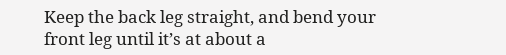Keep the back leg straight, and bend your front leg until it’s at about a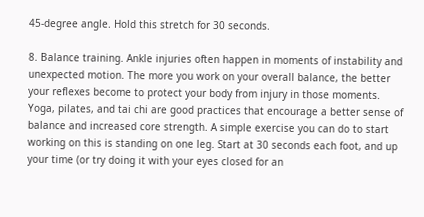45-degree angle. Hold this stretch for 30 seconds.

8. Balance training. Ankle injuries often happen in moments of instability and unexpected motion. The more you work on your overall balance, the better your reflexes become to protect your body from injury in those moments. Yoga, pilates, and tai chi are good practices that encourage a better sense of balance and increased core strength. A simple exercise you can do to start working on this is standing on one leg. Start at 30 seconds each foot, and up your time (or try doing it with your eyes closed for an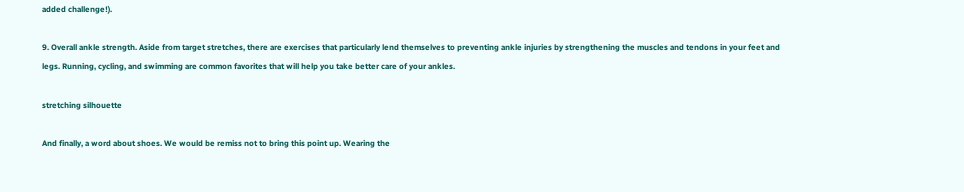added challenge!).

9. Overall ankle strength. Aside from target stretches, there are exercises that particularly lend themselves to preventing ankle injuries by strengthening the muscles and tendons in your feet and legs. Running, cycling, and swimming are common favorites that will help you take better care of your ankles.

stretching silhouette

And finally, a word about shoes. We would be remiss not to bring this point up. Wearing the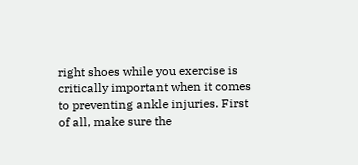right shoes while you exercise is critically important when it comes to preventing ankle injuries. First of all, make sure the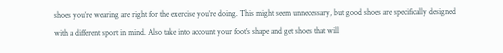shoes you’re wearing are right for the exercise you’re doing. This might seem unnecessary, but good shoes are specifically designed with a different sport in mind. Also take into account your foot’s shape and get shoes that will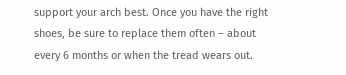support your arch best. Once you have the right shoes, be sure to replace them often – about every 6 months or when the tread wears out.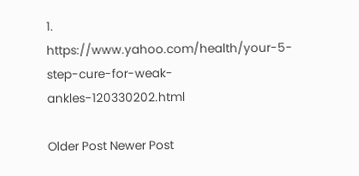1. https://www.yahoo.com/health/your-5-step-cure-for-weak-ankles-120330202.html

Older Post Newer Post